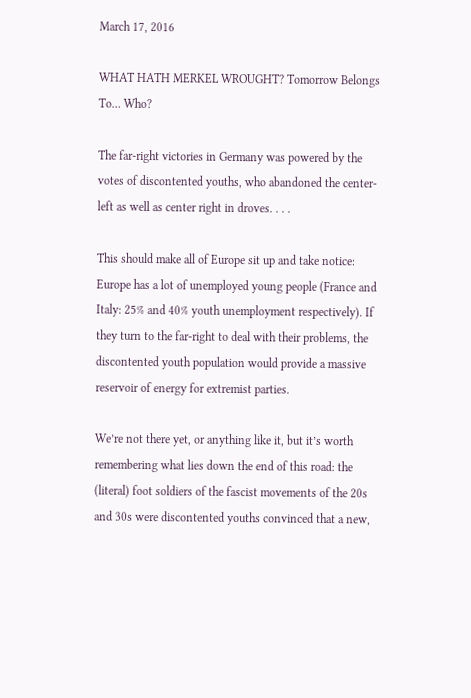March 17, 2016

WHAT HATH MERKEL WROUGHT? Tomorrow Belongs To… Who?

The far-right victories in Germany was powered by the votes of discontented youths, who abandoned the center-left as well as center right in droves. . . .

This should make all of Europe sit up and take notice: Europe has a lot of unemployed young people (France and Italy: 25% and 40% youth unemployment respectively). If they turn to the far-right to deal with their problems, the discontented youth population would provide a massive reservoir of energy for extremist parties.

We’re not there yet, or anything like it, but it’s worth remembering what lies down the end of this road: the (literal) foot soldiers of the fascist movements of the 20s and 30s were discontented youths convinced that a new,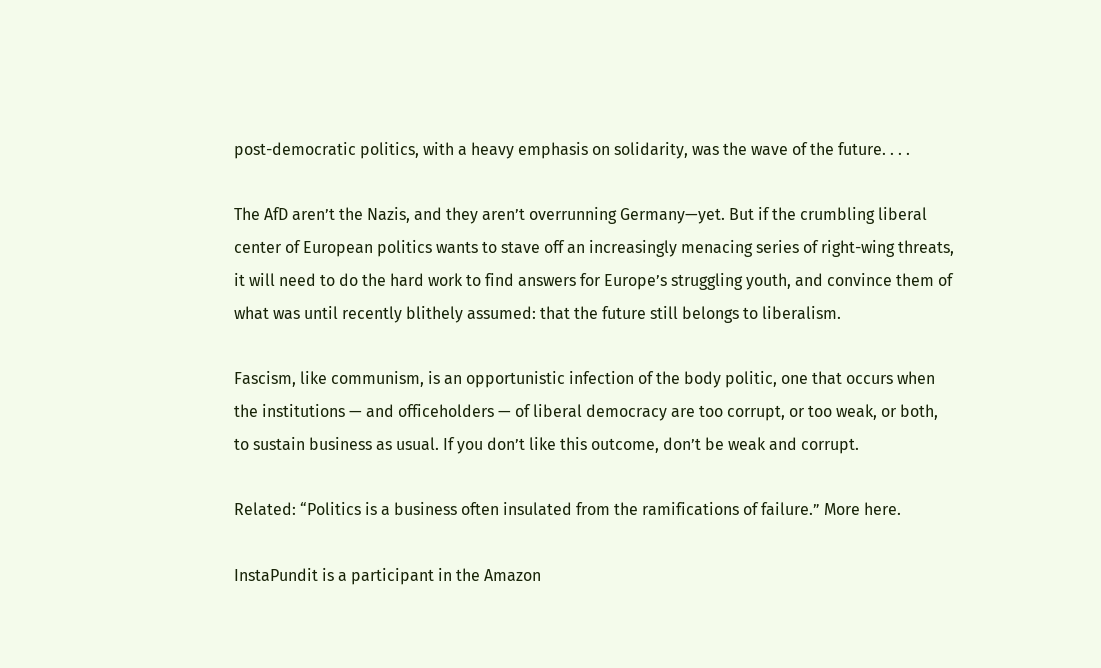post-democratic politics, with a heavy emphasis on solidarity, was the wave of the future. . . .

The AfD aren’t the Nazis, and they aren’t overrunning Germany—yet. But if the crumbling liberal center of European politics wants to stave off an increasingly menacing series of right-wing threats, it will need to do the hard work to find answers for Europe’s struggling youth, and convince them of what was until recently blithely assumed: that the future still belongs to liberalism.

Fascism, like communism, is an opportunistic infection of the body politic, one that occurs when the institutions — and officeholders — of liberal democracy are too corrupt, or too weak, or both, to sustain business as usual. If you don’t like this outcome, don’t be weak and corrupt.

Related: “Politics is a business often insulated from the ramifications of failure.” More here.

InstaPundit is a participant in the Amazon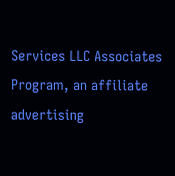Services LLC Associates Program, an affiliate advertising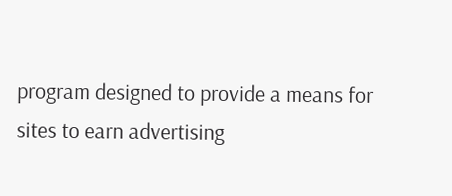program designed to provide a means for sites to earn advertising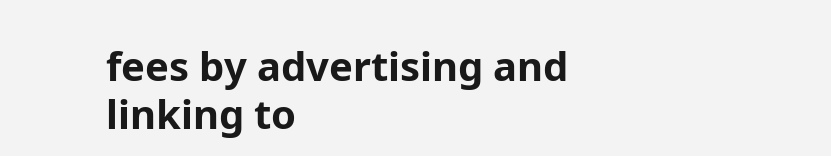fees by advertising and linking to